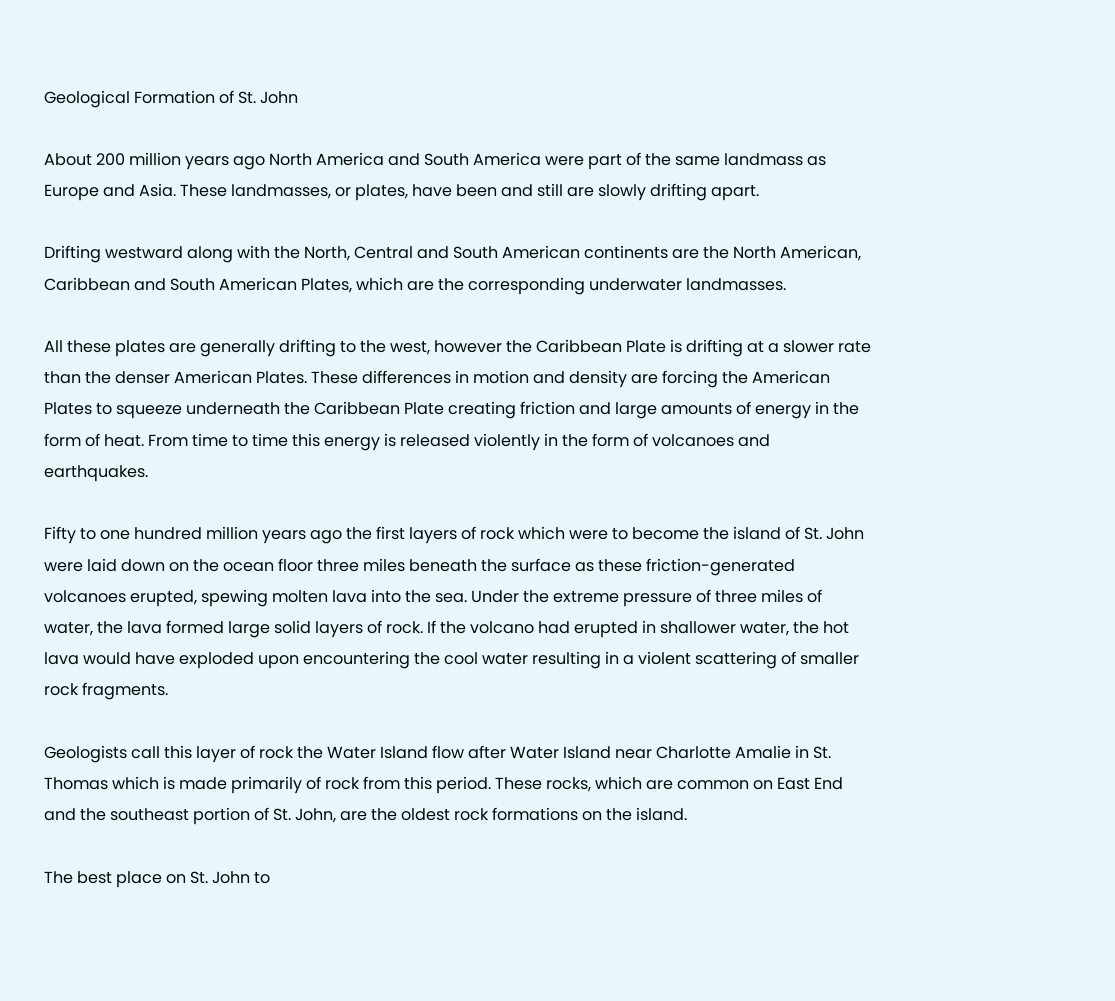Geological Formation of St. John

About 200 million years ago North America and South America were part of the same landmass as Europe and Asia. These landmasses, or plates, have been and still are slowly drifting apart.

Drifting westward along with the North, Central and South American continents are the North American, Caribbean and South American Plates, which are the corresponding underwater landmasses.

All these plates are generally drifting to the west, however the Caribbean Plate is drifting at a slower rate than the denser American Plates. These differences in motion and density are forcing the American Plates to squeeze underneath the Caribbean Plate creating friction and large amounts of energy in the form of heat. From time to time this energy is released violently in the form of volcanoes and earthquakes.

Fifty to one hundred million years ago the first layers of rock which were to become the island of St. John were laid down on the ocean floor three miles beneath the surface as these friction-generated volcanoes erupted, spewing molten lava into the sea. Under the extreme pressure of three miles of water, the lava formed large solid layers of rock. If the volcano had erupted in shallower water, the hot lava would have exploded upon encountering the cool water resulting in a violent scattering of smaller rock fragments.

Geologists call this layer of rock the Water Island flow after Water Island near Charlotte Amalie in St. Thomas which is made primarily of rock from this period. These rocks, which are common on East End and the southeast portion of St. John, are the oldest rock formations on the island.

The best place on St. John to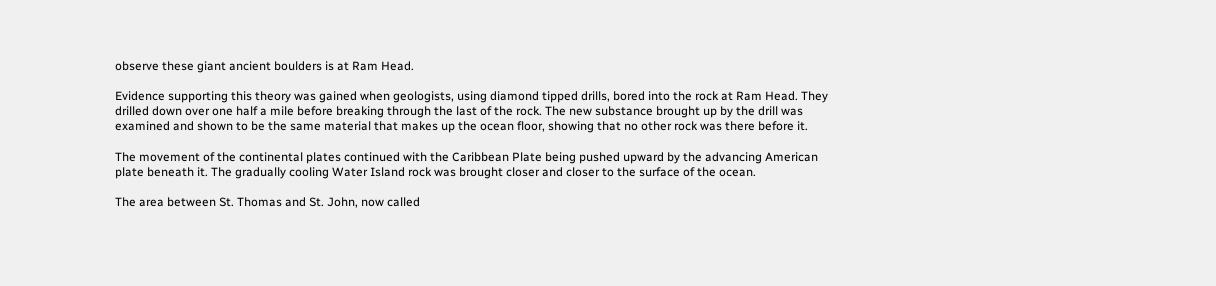observe these giant ancient boulders is at Ram Head.

Evidence supporting this theory was gained when geologists, using diamond tipped drills, bored into the rock at Ram Head. They drilled down over one half a mile before breaking through the last of the rock. The new substance brought up by the drill was examined and shown to be the same material that makes up the ocean floor, showing that no other rock was there before it.

The movement of the continental plates continued with the Caribbean Plate being pushed upward by the advancing American plate beneath it. The gradually cooling Water Island rock was brought closer and closer to the surface of the ocean.

The area between St. Thomas and St. John, now called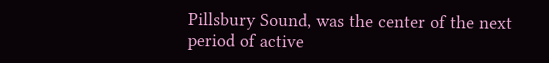Pillsbury Sound, was the center of the next period of active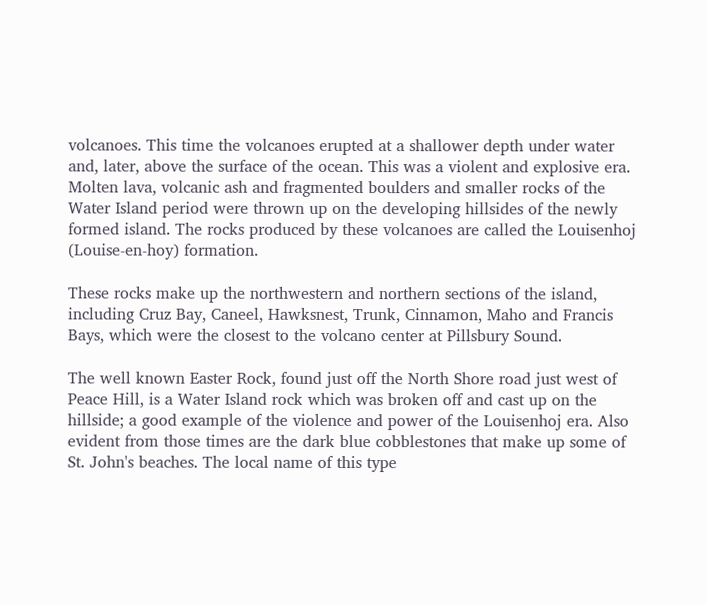volcanoes. This time the volcanoes erupted at a shallower depth under water and, later, above the surface of the ocean. This was a violent and explosive era. Molten lava, volcanic ash and fragmented boulders and smaller rocks of the Water Island period were thrown up on the developing hillsides of the newly formed island. The rocks produced by these volcanoes are called the Louisenhoj (Louise-en-hoy) formation.

These rocks make up the northwestern and northern sections of the island, including Cruz Bay, Caneel, Hawksnest, Trunk, Cinnamon, Maho and Francis Bays, which were the closest to the volcano center at Pillsbury Sound.

The well known Easter Rock, found just off the North Shore road just west of Peace Hill, is a Water Island rock which was broken off and cast up on the hillside; a good example of the violence and power of the Louisenhoj era. Also evident from those times are the dark blue cobblestones that make up some of St. John's beaches. The local name of this type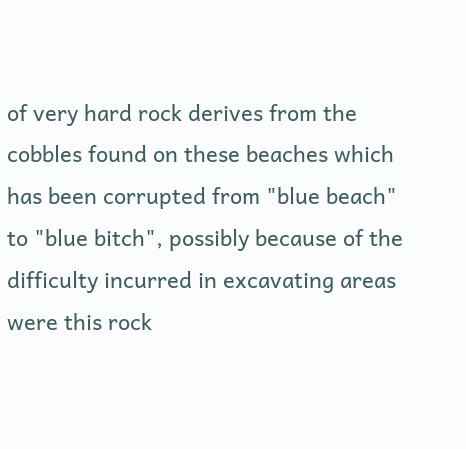of very hard rock derives from the cobbles found on these beaches which has been corrupted from "blue beach" to "blue bitch", possibly because of the difficulty incurred in excavating areas were this rock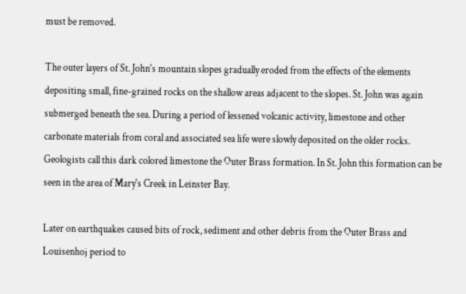must be removed.

The outer layers of St. John's mountain slopes gradually eroded from the effects of the elements depositing small, fine-grained rocks on the shallow areas adjacent to the slopes. St. John was again submerged beneath the sea. During a period of lessened volcanic activity, limestone and other carbonate materials from coral and associated sea life were slowly deposited on the older rocks. Geologists call this dark colored limestone the Outer Brass formation. In St. John this formation can be seen in the area of Mary's Creek in Leinster Bay.

Later on earthquakes caused bits of rock, sediment and other debris from the Outer Brass and Louisenhoj period to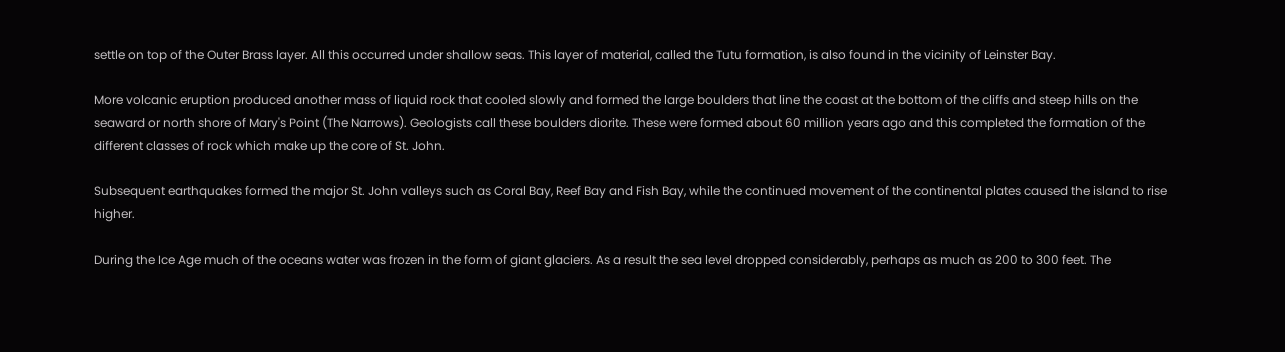settle on top of the Outer Brass layer. All this occurred under shallow seas. This layer of material, called the Tutu formation, is also found in the vicinity of Leinster Bay.

More volcanic eruption produced another mass of liquid rock that cooled slowly and formed the large boulders that line the coast at the bottom of the cliffs and steep hills on the seaward or north shore of Mary's Point (The Narrows). Geologists call these boulders diorite. These were formed about 60 million years ago and this completed the formation of the different classes of rock which make up the core of St. John.

Subsequent earthquakes formed the major St. John valleys such as Coral Bay, Reef Bay and Fish Bay, while the continued movement of the continental plates caused the island to rise higher.

During the Ice Age much of the oceans water was frozen in the form of giant glaciers. As a result the sea level dropped considerably, perhaps as much as 200 to 300 feet. The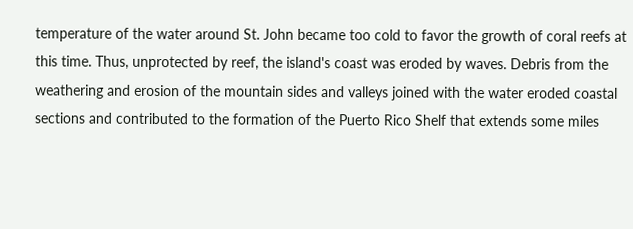temperature of the water around St. John became too cold to favor the growth of coral reefs at this time. Thus, unprotected by reef, the island's coast was eroded by waves. Debris from the weathering and erosion of the mountain sides and valleys joined with the water eroded coastal sections and contributed to the formation of the Puerto Rico Shelf that extends some miles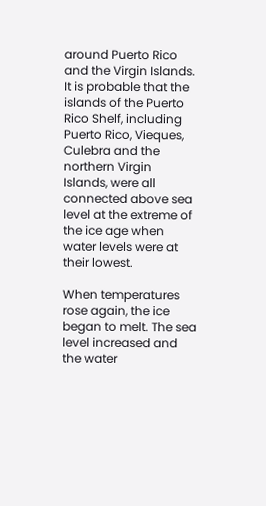around Puerto Rico and the Virgin Islands. It is probable that the islands of the Puerto Rico Shelf, including Puerto Rico, Vieques, Culebra and the northern Virgin Islands, were all connected above sea level at the extreme of the ice age when water levels were at their lowest.

When temperatures rose again, the ice began to melt. The sea level increased and the water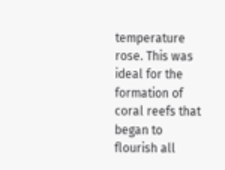temperature rose. This was ideal for the formation of coral reefs that began to flourish all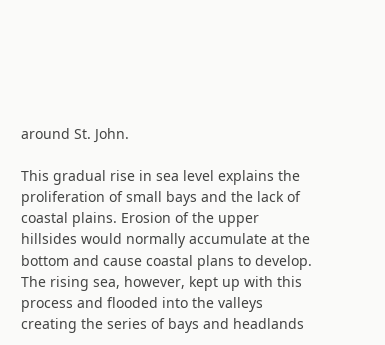around St. John.

This gradual rise in sea level explains the proliferation of small bays and the lack of coastal plains. Erosion of the upper hillsides would normally accumulate at the bottom and cause coastal plans to develop. The rising sea, however, kept up with this process and flooded into the valleys creating the series of bays and headlands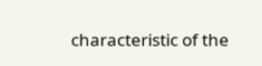characteristic of the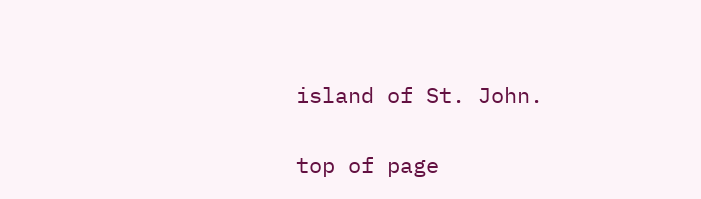island of St. John.

top of page